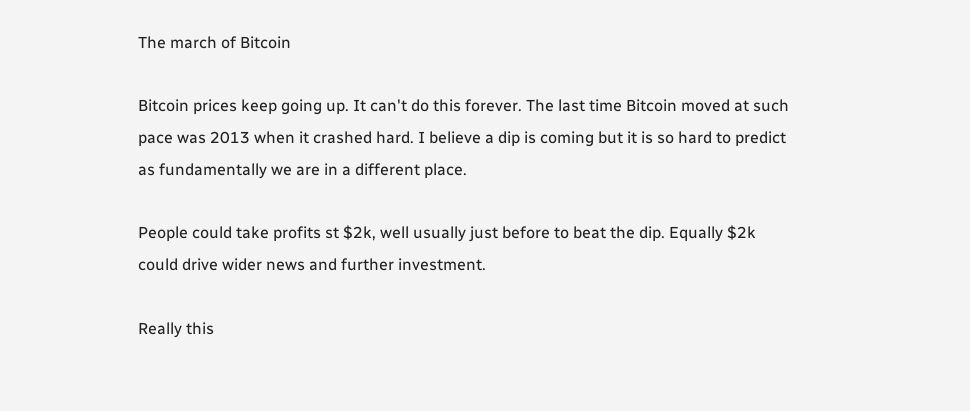The march of Bitcoin

Bitcoin prices keep going up. It can't do this forever. The last time Bitcoin moved at such pace was 2013 when it crashed hard. I believe a dip is coming but it is so hard to predict as fundamentally we are in a different place.

People could take profits st $2k, well usually just before to beat the dip. Equally $2k could drive wider news and further investment.

Really this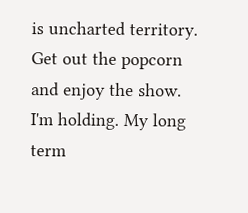is uncharted territory. Get out the popcorn and enjoy the show. I'm holding. My long term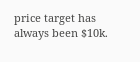price target has always been $10k.